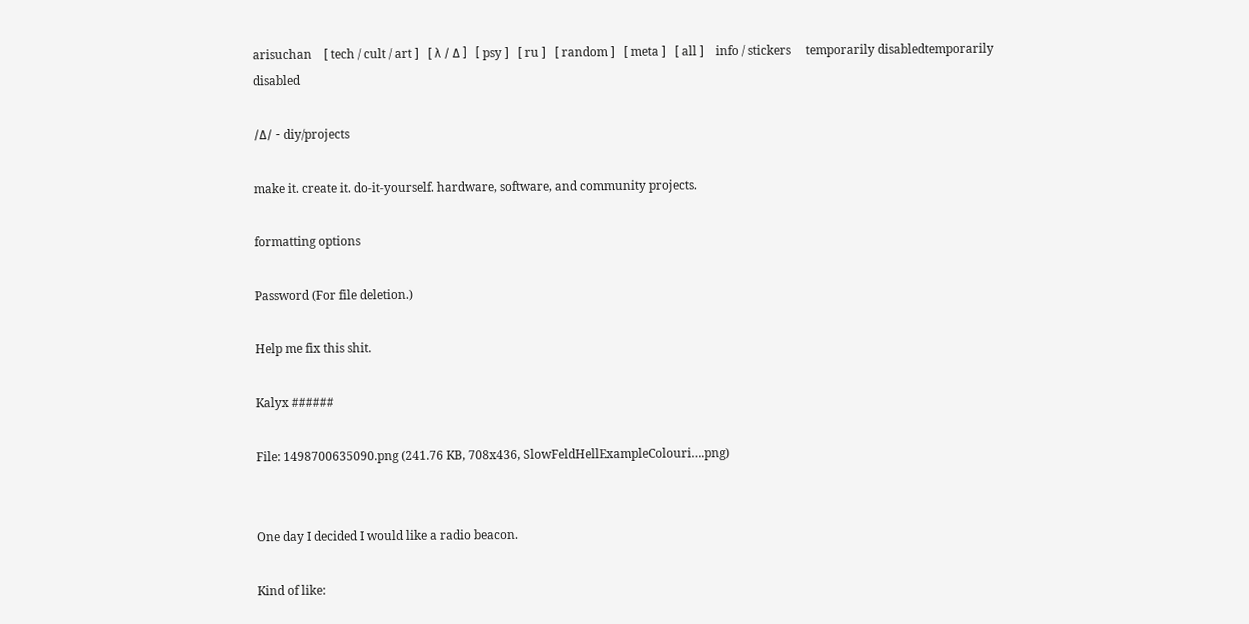arisuchan    [ tech / cult / art ]   [ λ / Δ ]   [ psy ]   [ ru ]   [ random ]   [ meta ]   [ all ]    info / stickers     temporarily disabledtemporarily disabled

/Δ/ - diy/projects

make it. create it. do-it-yourself. hardware, software, and community projects.

formatting options

Password (For file deletion.)

Help me fix this shit.

Kalyx ######

File: 1498700635090.png (241.76 KB, 708x436, SlowFeldHellExampleColouri….png)


One day I decided I would like a radio beacon.

Kind of like: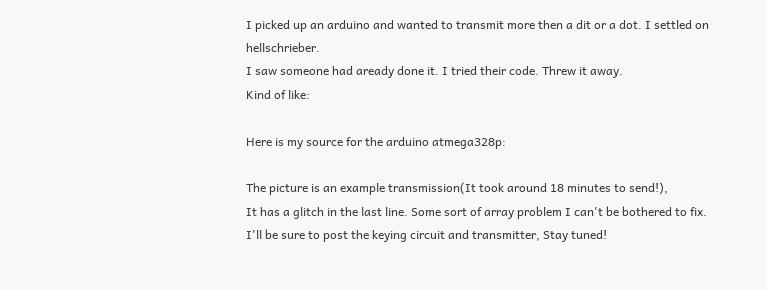I picked up an arduino and wanted to transmit more then a dit or a dot. I settled on hellschrieber.
I saw someone had aready done it. I tried their code. Threw it away.
Kind of like:

Here is my source for the arduino atmega328p:

The picture is an example transmission(It took around 18 minutes to send!),
It has a glitch in the last line. Some sort of array problem I can't be bothered to fix.
I'll be sure to post the keying circuit and transmitter, Stay tuned!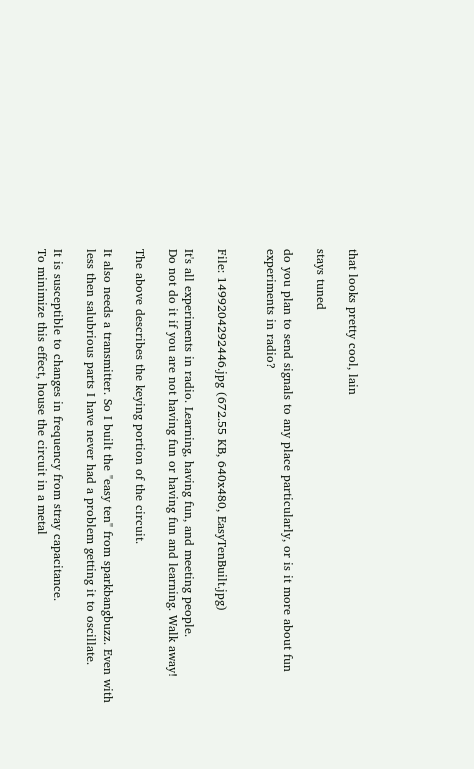that looks pretty cool, lain

stays tuned

do you plan to send signals to any place particularly, or is it more about fun experiments in radio?


File: 1499204292446.jpg (672.55 KB, 640x480, EasyTenBuilt.jpg)

It's all experiments in radio. Learning, having fun, and meeting people.
Do not do it if you are not having fun or having fun and learning. Walk away!

The above describes the keying portion of the circuit.

It also needs a transmitter. So I built the "easy ten" from sparkbangbuzz. Even with less then salubrious parts I have never had a problem getting it to oscillate.

It is susceptible to changes in frequency from stray capacitance.
To minimize this effect, house the circuit in a metal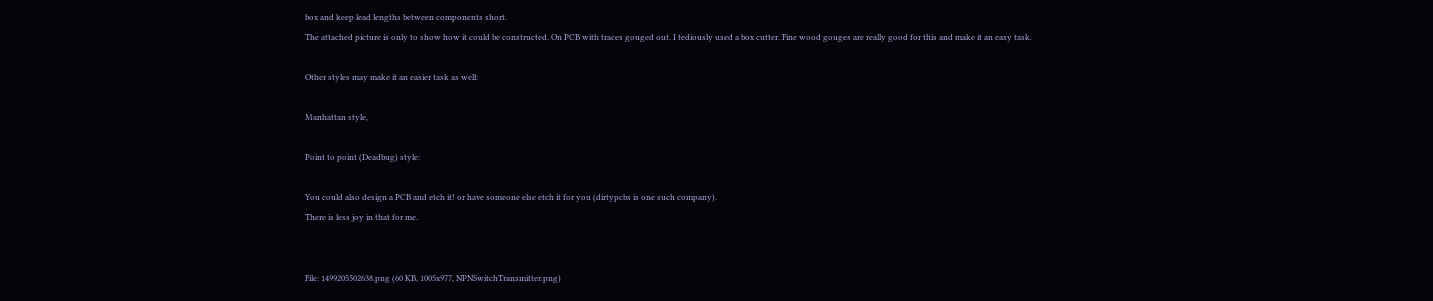box and keep lead lengths between components short.
The attached picture is only to show how it could be constructed. On PCB with traces gouged out. I tediously used a box cutter. Fine wood gouges are really good for this and make it an easy task.

Other styles may make it an easier task as well:

Manhattan style,

Point to point (Deadbug) style:

You could also design a PCB and etch it! or have someone else etch it for you (dirtypcbs is one such company).
There is less joy in that for me.


File: 1499205502638.png (60 KB, 1005x977, NPNSwitchTransmitter.png)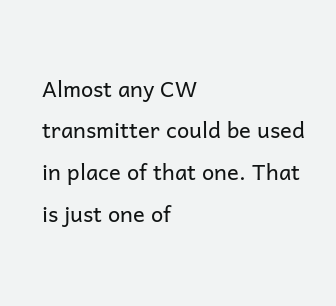Almost any CW transmitter could be used in place of that one. That is just one of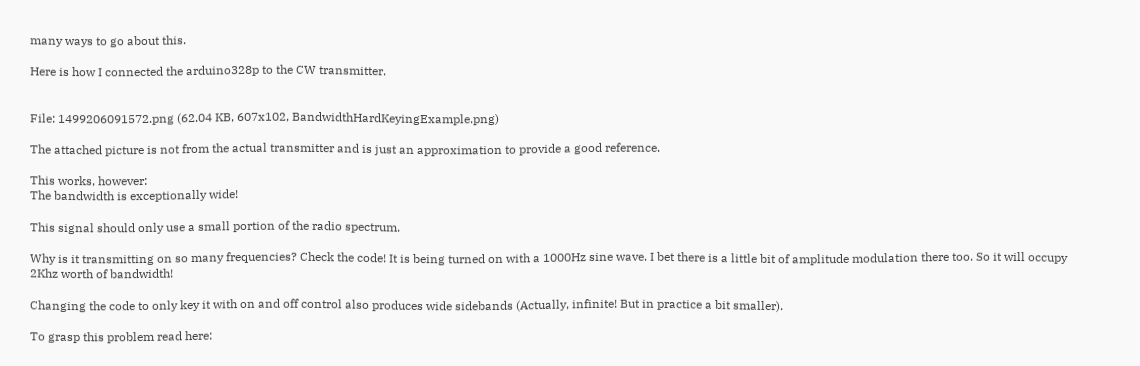many ways to go about this.

Here is how I connected the arduino328p to the CW transmitter.


File: 1499206091572.png (62.04 KB, 607x102, BandwidthHardKeyingExample.png)

The attached picture is not from the actual transmitter and is just an approximation to provide a good reference.

This works, however:
The bandwidth is exceptionally wide!

This signal should only use a small portion of the radio spectrum.

Why is it transmitting on so many frequencies? Check the code! It is being turned on with a 1000Hz sine wave. I bet there is a little bit of amplitude modulation there too. So it will occupy 2Khz worth of bandwidth!

Changing the code to only key it with on and off control also produces wide sidebands (Actually, infinite! But in practice a bit smaller).

To grasp this problem read here: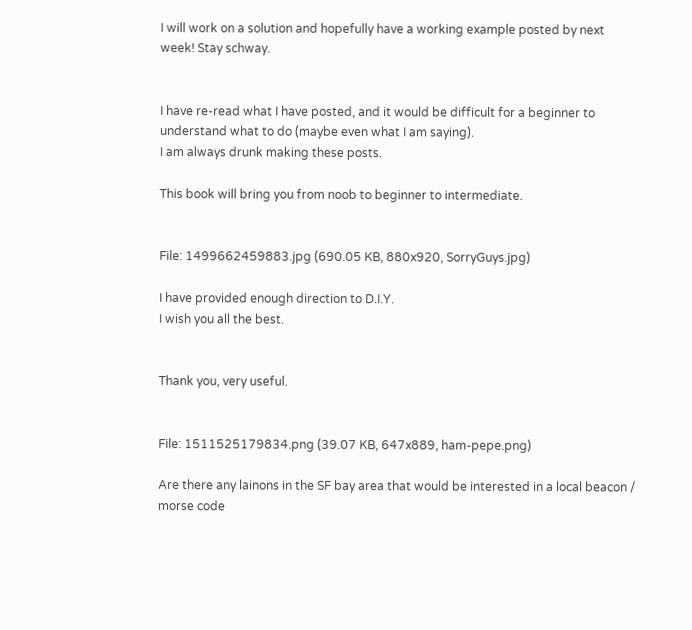I will work on a solution and hopefully have a working example posted by next week! Stay schway.


I have re-read what I have posted, and it would be difficult for a beginner to understand what to do (maybe even what I am saying).
I am always drunk making these posts.

This book will bring you from noob to beginner to intermediate.


File: 1499662459883.jpg (690.05 KB, 880x920, SorryGuys.jpg)

I have provided enough direction to D.I.Y.
I wish you all the best.


Thank you, very useful.


File: 1511525179834.png (39.07 KB, 647x889, ham-pepe.png)

Are there any lainons in the SF bay area that would be interested in a local beacon / morse code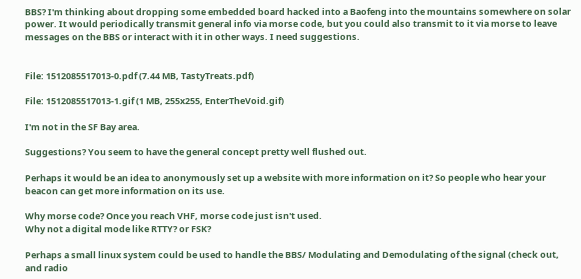BBS? I'm thinking about dropping some embedded board hacked into a Baofeng into the mountains somewhere on solar power. It would periodically transmit general info via morse code, but you could also transmit to it via morse to leave messages on the BBS or interact with it in other ways. I need suggestions.


File: 1512085517013-0.pdf (7.44 MB, TastyTreats.pdf)

File: 1512085517013-1.gif (1 MB, 255x255, EnterTheVoid.gif)

I'm not in the SF Bay area.

Suggestions? You seem to have the general concept pretty well flushed out.

Perhaps it would be an idea to anonymously set up a website with more information on it? So people who hear your beacon can get more information on its use.

Why morse code? Once you reach VHF, morse code just isn't used.
Why not a digital mode like RTTY? or FSK?

Perhaps a small linux system could be used to handle the BBS/ Modulating and Demodulating of the signal (check out, and radio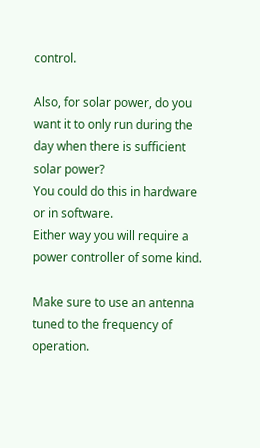control.

Also, for solar power, do you want it to only run during the day when there is sufficient solar power?
You could do this in hardware or in software.
Either way you will require a power controller of some kind.

Make sure to use an antenna tuned to the frequency of operation.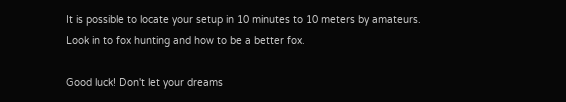It is possible to locate your setup in 10 minutes to 10 meters by amateurs.
Look in to fox hunting and how to be a better fox.

Good luck! Don't let your dreams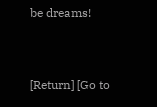be dreams!


[Return] [Go to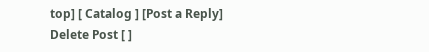top] [ Catalog ] [Post a Reply]
Delete Post [ ]